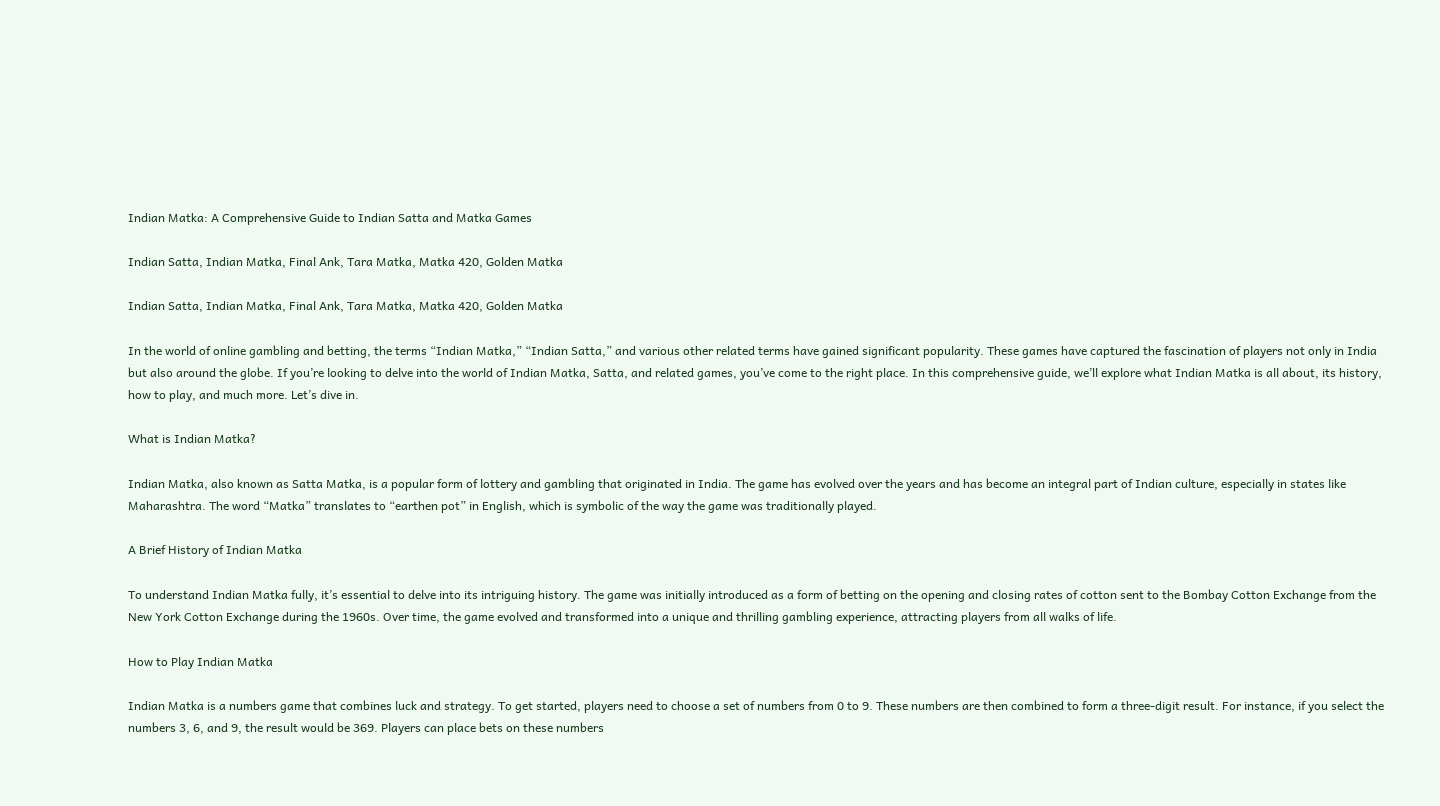Indian Matka: A Comprehensive Guide to Indian Satta and Matka Games

Indian Satta, Indian Matka, Final Ank, Tara Matka, Matka 420, Golden Matka

Indian Satta, Indian Matka, Final Ank, Tara Matka, Matka 420, Golden Matka

In the world of online gambling and betting, the terms “Indian Matka,” “Indian Satta,” and various other related terms have gained significant popularity. These games have captured the fascination of players not only in India but also around the globe. If you’re looking to delve into the world of Indian Matka, Satta, and related games, you’ve come to the right place. In this comprehensive guide, we’ll explore what Indian Matka is all about, its history, how to play, and much more. Let’s dive in.

What is Indian Matka?

Indian Matka, also known as Satta Matka, is a popular form of lottery and gambling that originated in India. The game has evolved over the years and has become an integral part of Indian culture, especially in states like Maharashtra. The word “Matka” translates to “earthen pot” in English, which is symbolic of the way the game was traditionally played.

A Brief History of Indian Matka

To understand Indian Matka fully, it’s essential to delve into its intriguing history. The game was initially introduced as a form of betting on the opening and closing rates of cotton sent to the Bombay Cotton Exchange from the New York Cotton Exchange during the 1960s. Over time, the game evolved and transformed into a unique and thrilling gambling experience, attracting players from all walks of life.

How to Play Indian Matka

Indian Matka is a numbers game that combines luck and strategy. To get started, players need to choose a set of numbers from 0 to 9. These numbers are then combined to form a three-digit result. For instance, if you select the numbers 3, 6, and 9, the result would be 369. Players can place bets on these numbers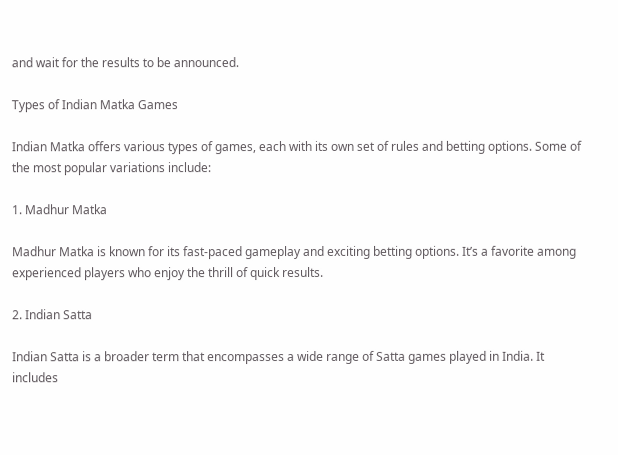and wait for the results to be announced.

Types of Indian Matka Games

Indian Matka offers various types of games, each with its own set of rules and betting options. Some of the most popular variations include:

1. Madhur Matka

Madhur Matka is known for its fast-paced gameplay and exciting betting options. It’s a favorite among experienced players who enjoy the thrill of quick results.

2. Indian Satta

Indian Satta is a broader term that encompasses a wide range of Satta games played in India. It includes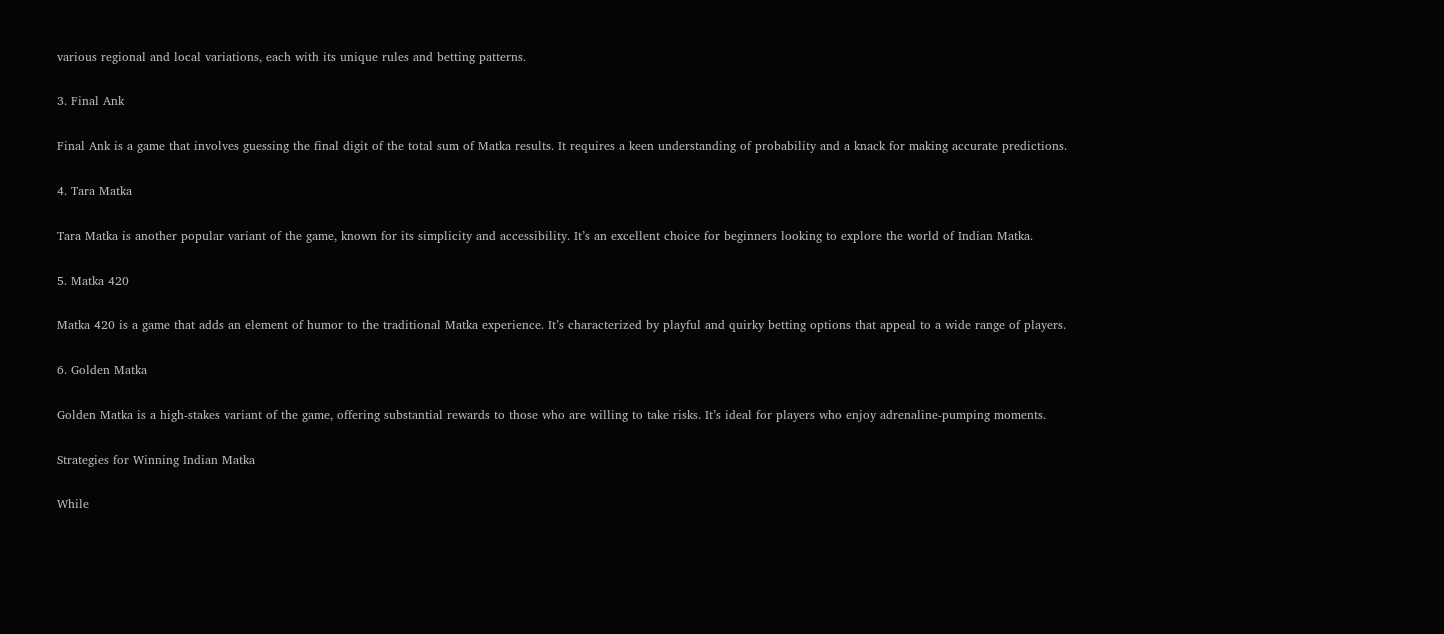various regional and local variations, each with its unique rules and betting patterns.

3. Final Ank

Final Ank is a game that involves guessing the final digit of the total sum of Matka results. It requires a keen understanding of probability and a knack for making accurate predictions.

4. Tara Matka

Tara Matka is another popular variant of the game, known for its simplicity and accessibility. It’s an excellent choice for beginners looking to explore the world of Indian Matka.

5. Matka 420

Matka 420 is a game that adds an element of humor to the traditional Matka experience. It’s characterized by playful and quirky betting options that appeal to a wide range of players.

6. Golden Matka

Golden Matka is a high-stakes variant of the game, offering substantial rewards to those who are willing to take risks. It’s ideal for players who enjoy adrenaline-pumping moments.

Strategies for Winning Indian Matka

While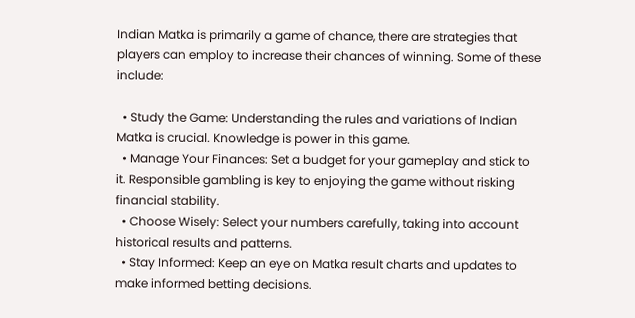Indian Matka is primarily a game of chance, there are strategies that players can employ to increase their chances of winning. Some of these include:

  • Study the Game: Understanding the rules and variations of Indian Matka is crucial. Knowledge is power in this game.
  • Manage Your Finances: Set a budget for your gameplay and stick to it. Responsible gambling is key to enjoying the game without risking financial stability.
  • Choose Wisely: Select your numbers carefully, taking into account historical results and patterns.
  • Stay Informed: Keep an eye on Matka result charts and updates to make informed betting decisions.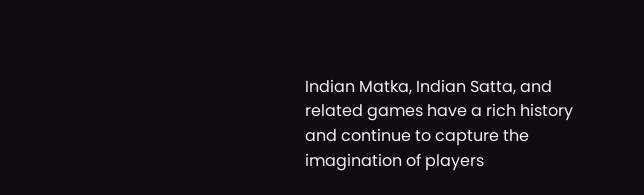Indian Matka, Indian Satta, and related games have a rich history and continue to capture the imagination of players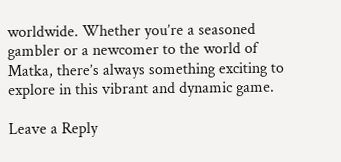worldwide. Whether you’re a seasoned gambler or a newcomer to the world of Matka, there’s always something exciting to explore in this vibrant and dynamic game.

Leave a Reply